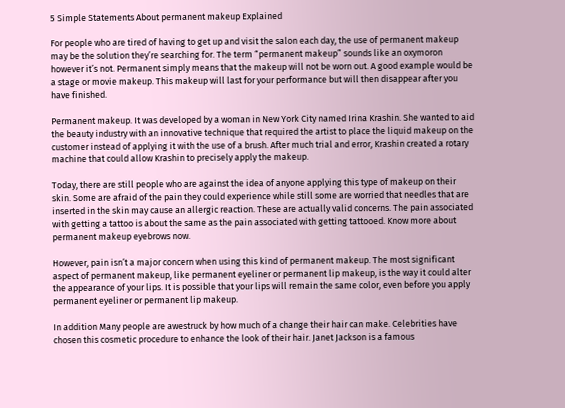5 Simple Statements About permanent makeup Explained

For people who are tired of having to get up and visit the salon each day, the use of permanent makeup may be the solution they’re searching for. The term “permanent makeup” sounds like an oxymoron however it’s not. Permanent simply means that the makeup will not be worn out. A good example would be a stage or movie makeup. This makeup will last for your performance but will then disappear after you have finished.

Permanent makeup. It was developed by a woman in New York City named Irina Krashin. She wanted to aid the beauty industry with an innovative technique that required the artist to place the liquid makeup on the customer instead of applying it with the use of a brush. After much trial and error, Krashin created a rotary machine that could allow Krashin to precisely apply the makeup.

Today, there are still people who are against the idea of anyone applying this type of makeup on their skin. Some are afraid of the pain they could experience while still some are worried that needles that are inserted in the skin may cause an allergic reaction. These are actually valid concerns. The pain associated with getting a tattoo is about the same as the pain associated with getting tattooed. Know more about permanent makeup eyebrows now.

However, pain isn’t a major concern when using this kind of permanent makeup. The most significant aspect of permanent makeup, like permanent eyeliner or permanent lip makeup, is the way it could alter the appearance of your lips. It is possible that your lips will remain the same color, even before you apply permanent eyeliner or permanent lip makeup.

In addition Many people are awestruck by how much of a change their hair can make. Celebrities have chosen this cosmetic procedure to enhance the look of their hair. Janet Jackson is a famous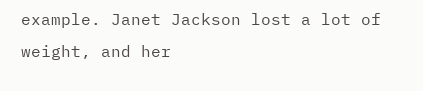example. Janet Jackson lost a lot of weight, and her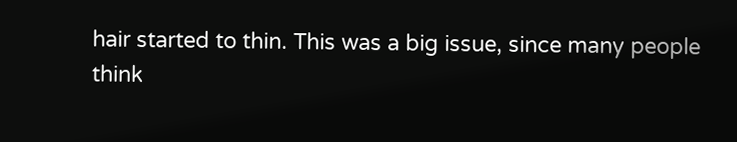hair started to thin. This was a big issue, since many people think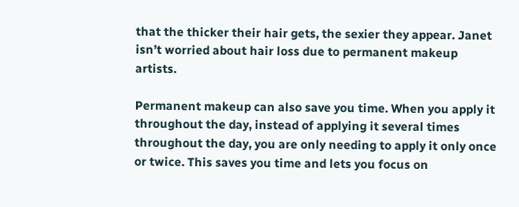that the thicker their hair gets, the sexier they appear. Janet isn’t worried about hair loss due to permanent makeup artists.

Permanent makeup can also save you time. When you apply it throughout the day, instead of applying it several times throughout the day, you are only needing to apply it only once or twice. This saves you time and lets you focus on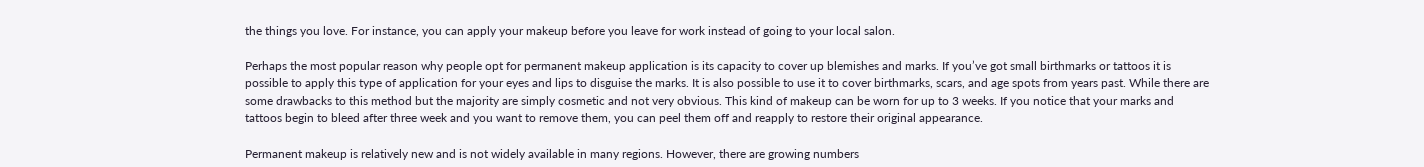the things you love. For instance, you can apply your makeup before you leave for work instead of going to your local salon.

Perhaps the most popular reason why people opt for permanent makeup application is its capacity to cover up blemishes and marks. If you’ve got small birthmarks or tattoos it is possible to apply this type of application for your eyes and lips to disguise the marks. It is also possible to use it to cover birthmarks, scars, and age spots from years past. While there are some drawbacks to this method but the majority are simply cosmetic and not very obvious. This kind of makeup can be worn for up to 3 weeks. If you notice that your marks and tattoos begin to bleed after three week and you want to remove them, you can peel them off and reapply to restore their original appearance.

Permanent makeup is relatively new and is not widely available in many regions. However, there are growing numbers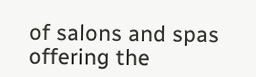of salons and spas offering the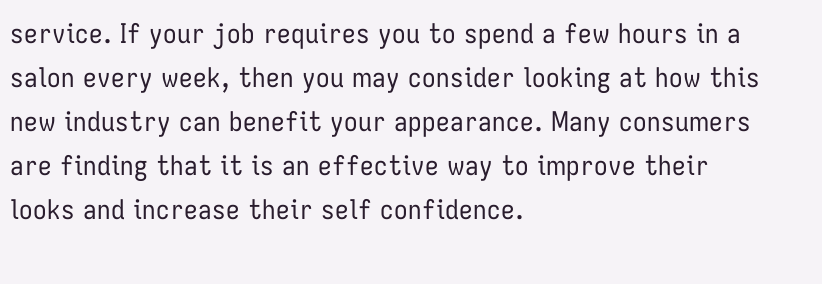service. If your job requires you to spend a few hours in a salon every week, then you may consider looking at how this new industry can benefit your appearance. Many consumers are finding that it is an effective way to improve their looks and increase their self confidence.